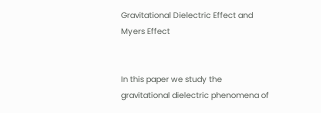Gravitational Dielectric Effect and Myers Effect


In this paper we study the gravitational dielectric phenomena of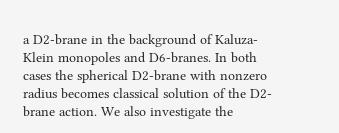a D2-brane in the background of Kaluza-Klein monopoles and D6-branes. In both cases the spherical D2-brane with nonzero radius becomes classical solution of the D2-brane action. We also investigate the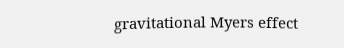gravitational Myers effect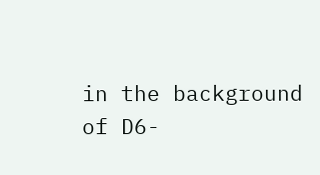in the background of D6-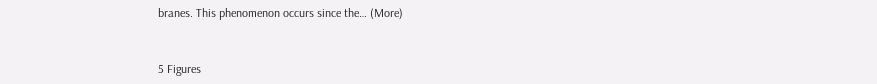branes. This phenomenon occurs since the… (More)


5 Figures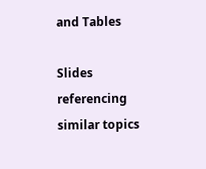and Tables

Slides referencing similar topics